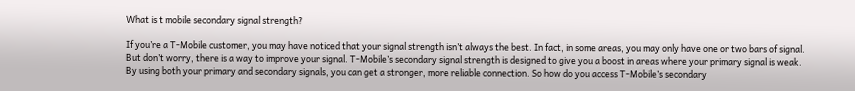What is t mobile secondary signal strength?

If you’re a T-Mobile customer, you may have noticed that your signal strength isn’t always the best. In fact, in some areas, you may only have one or two bars of signal. But don’t worry, there is a way to improve your signal. T-Mobile’s secondary signal strength is designed to give you a boost in areas where your primary signal is weak. By using both your primary and secondary signals, you can get a stronger, more reliable connection. So how do you access T-Mobile’s secondary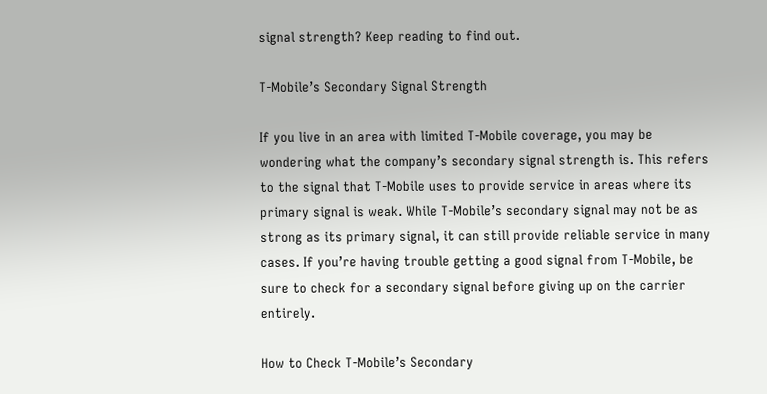signal strength? Keep reading to find out.

T-Mobile’s Secondary Signal Strength

If you live in an area with limited T-Mobile coverage, you may be wondering what the company’s secondary signal strength is. This refers to the signal that T-Mobile uses to provide service in areas where its primary signal is weak. While T-Mobile’s secondary signal may not be as strong as its primary signal, it can still provide reliable service in many cases. If you’re having trouble getting a good signal from T-Mobile, be sure to check for a secondary signal before giving up on the carrier entirely.

How to Check T-Mobile’s Secondary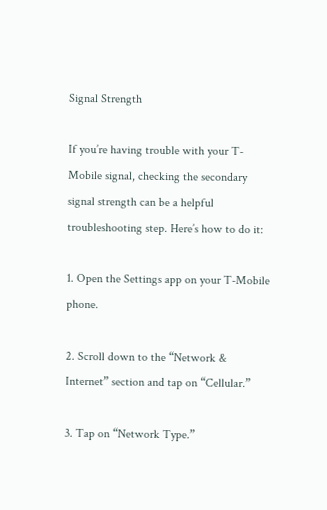Signal Strength

If you’re having trouble with your T-Mobile signal, checking the secondary signal strength can be a helpful troubleshooting step. Here’s how to do it:

1. Open the Settings app on your T-Mobile phone.

2. Scroll down to the “Network & Internet” section and tap on “Cellular.”

3. Tap on “Network Type.”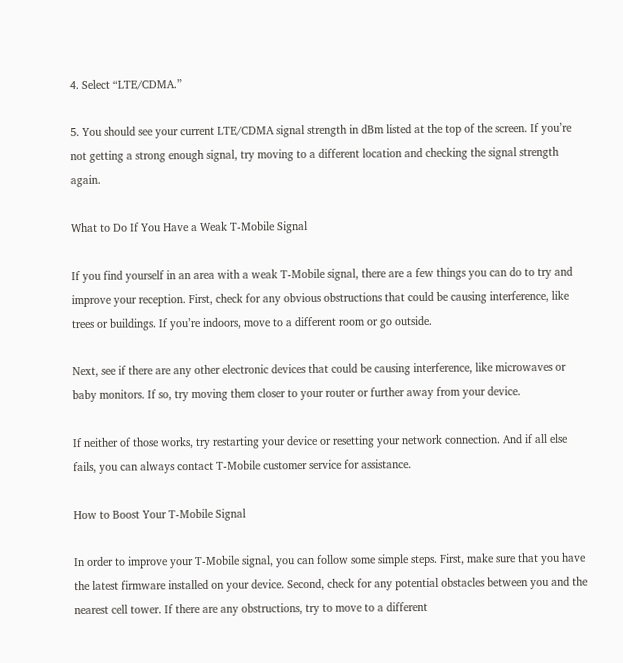4. Select “LTE/CDMA.”

5. You should see your current LTE/CDMA signal strength in dBm listed at the top of the screen. If you’re not getting a strong enough signal, try moving to a different location and checking the signal strength again.

What to Do If You Have a Weak T-Mobile Signal

If you find yourself in an area with a weak T-Mobile signal, there are a few things you can do to try and improve your reception. First, check for any obvious obstructions that could be causing interference, like trees or buildings. If you’re indoors, move to a different room or go outside.

Next, see if there are any other electronic devices that could be causing interference, like microwaves or baby monitors. If so, try moving them closer to your router or further away from your device.

If neither of those works, try restarting your device or resetting your network connection. And if all else fails, you can always contact T-Mobile customer service for assistance.

How to Boost Your T-Mobile Signal

In order to improve your T-Mobile signal, you can follow some simple steps. First, make sure that you have the latest firmware installed on your device. Second, check for any potential obstacles between you and the nearest cell tower. If there are any obstructions, try to move to a different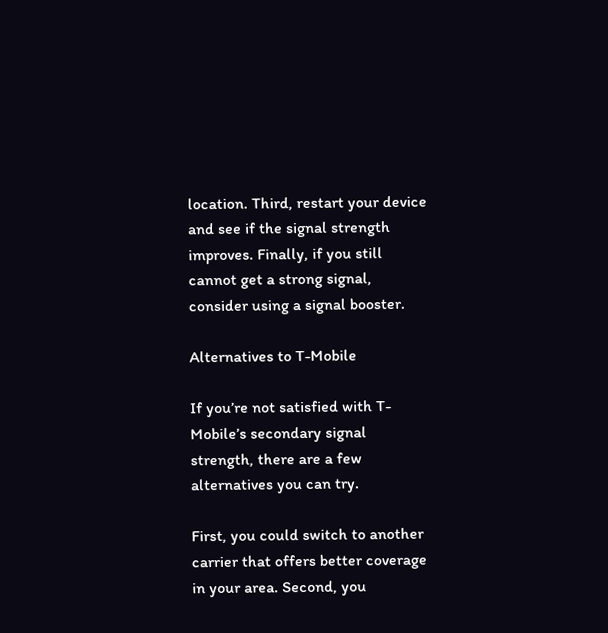location. Third, restart your device and see if the signal strength improves. Finally, if you still cannot get a strong signal, consider using a signal booster.

Alternatives to T-Mobile

If you’re not satisfied with T-Mobile’s secondary signal strength, there are a few alternatives you can try.

First, you could switch to another carrier that offers better coverage in your area. Second, you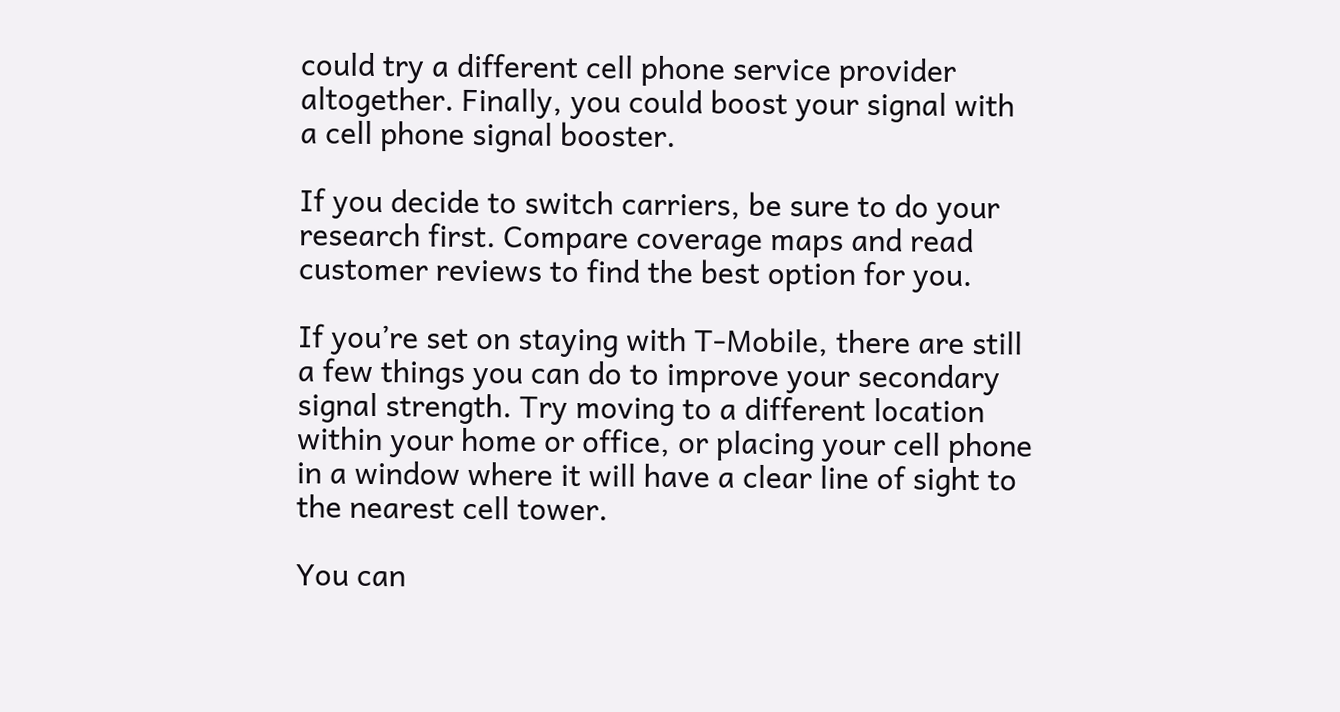could try a different cell phone service provider altogether. Finally, you could boost your signal with a cell phone signal booster.

If you decide to switch carriers, be sure to do your research first. Compare coverage maps and read customer reviews to find the best option for you.

If you’re set on staying with T-Mobile, there are still a few things you can do to improve your secondary signal strength. Try moving to a different location within your home or office, or placing your cell phone in a window where it will have a clear line of sight to the nearest cell tower.

You can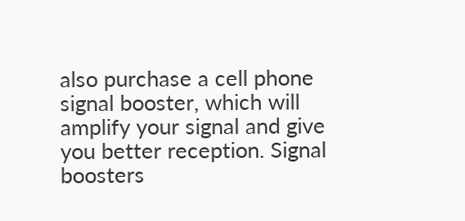also purchase a cell phone signal booster, which will amplify your signal and give you better reception. Signal boosters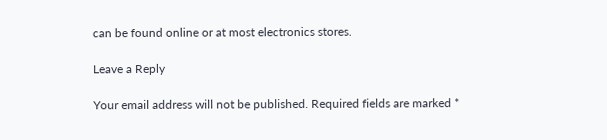can be found online or at most electronics stores.

Leave a Reply

Your email address will not be published. Required fields are marked *